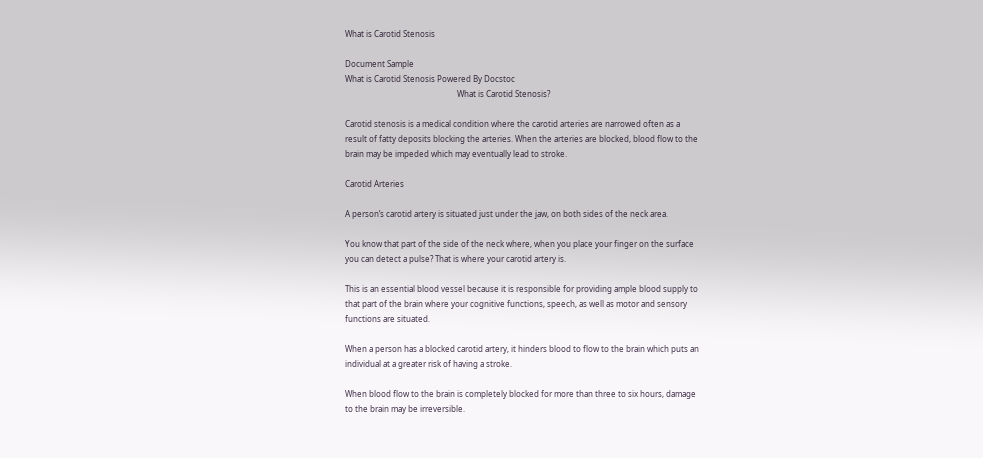What is Carotid Stenosis

Document Sample
What is Carotid Stenosis Powered By Docstoc
                                                        What is Carotid Stenosis?

Carotid stenosis is a medical condition where the carotid arteries are narrowed often as a
result of fatty deposits blocking the arteries. When the arteries are blocked, blood flow to the
brain may be impeded which may eventually lead to stroke.

Carotid Arteries

A person’s carotid artery is situated just under the jaw, on both sides of the neck area.

You know that part of the side of the neck where, when you place your finger on the surface
you can detect a pulse? That is where your carotid artery is.

This is an essential blood vessel because it is responsible for providing ample blood supply to
that part of the brain where your cognitive functions, speech, as well as motor and sensory
functions are situated.

When a person has a blocked carotid artery, it hinders blood to flow to the brain which puts an
individual at a greater risk of having a stroke.

When blood flow to the brain is completely blocked for more than three to six hours, damage
to the brain may be irreversible.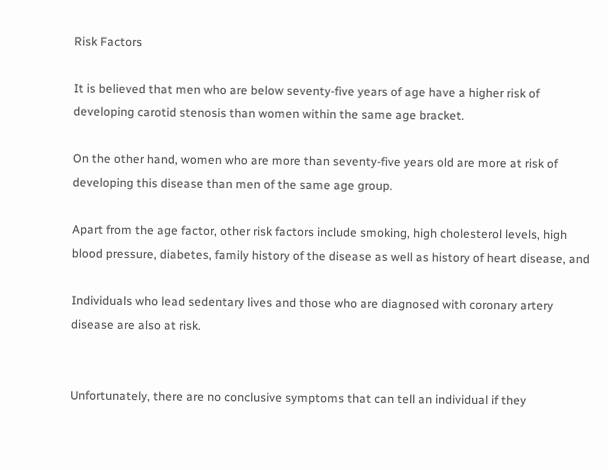Risk Factors

It is believed that men who are below seventy-five years of age have a higher risk of
developing carotid stenosis than women within the same age bracket.

On the other hand, women who are more than seventy-five years old are more at risk of
developing this disease than men of the same age group.

Apart from the age factor, other risk factors include smoking, high cholesterol levels, high
blood pressure, diabetes, family history of the disease as well as history of heart disease, and

Individuals who lead sedentary lives and those who are diagnosed with coronary artery
disease are also at risk.


Unfortunately, there are no conclusive symptoms that can tell an individual if they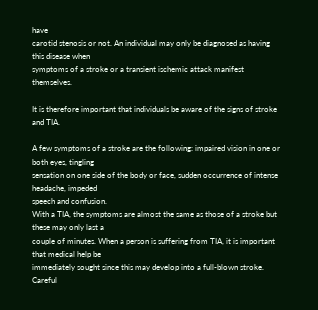have
carotid stenosis or not. An individual may only be diagnosed as having this disease when
symptoms of a stroke or a transient ischemic attack manifest themselves.

It is therefore important that individuals be aware of the signs of stroke and TIA.

A few symptoms of a stroke are the following: impaired vision in one or both eyes, tingling
sensation on one side of the body or face, sudden occurrence of intense headache, impeded
speech and confusion.
With a TIA, the symptoms are almost the same as those of a stroke but these may only last a
couple of minutes. When a person is suffering from TIA, it is important that medical help be
immediately sought since this may develop into a full-blown stroke. Careful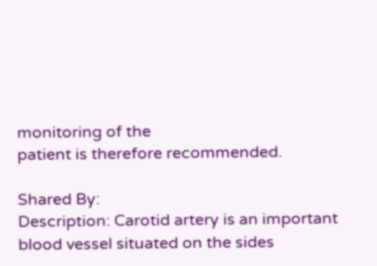monitoring of the
patient is therefore recommended.

Shared By:
Description: Carotid artery is an important blood vessel situated on the sides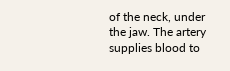of the neck, under the jaw. The artery supplies blood to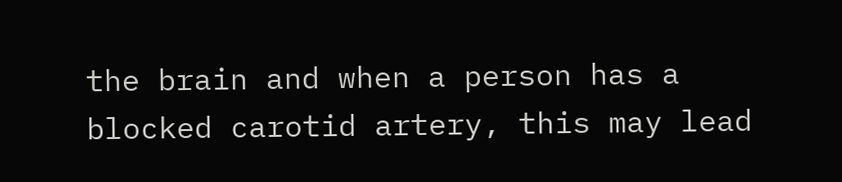the brain and when a person has a blocked carotid artery, this may lead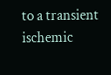to a transient ischemic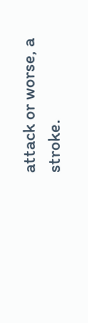attack or worse, a stroke.